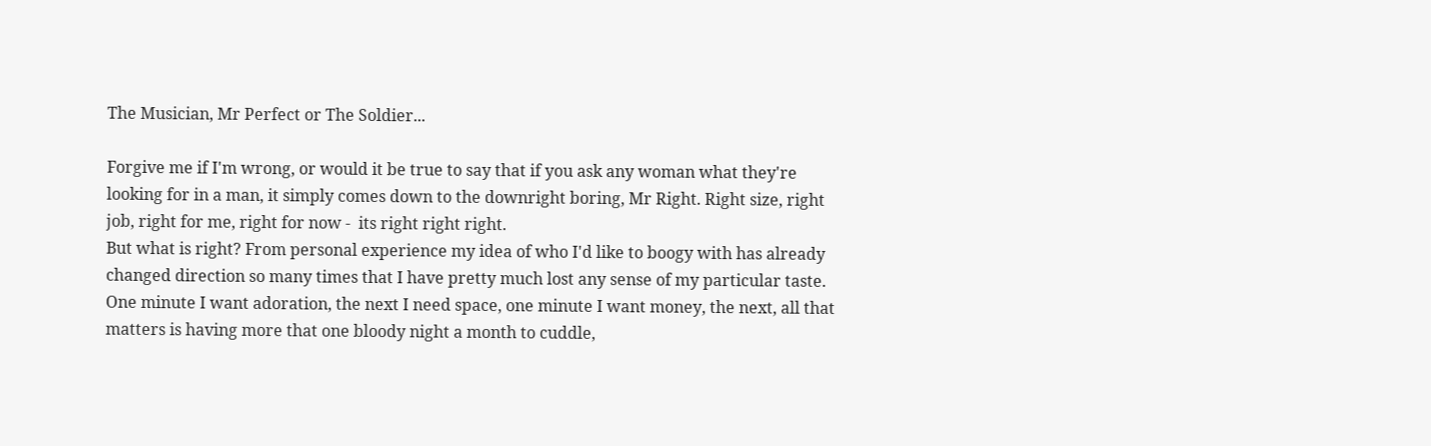The Musician, Mr Perfect or The Soldier...

Forgive me if I'm wrong, or would it be true to say that if you ask any woman what they're looking for in a man, it simply comes down to the downright boring, Mr Right. Right size, right job, right for me, right for now -  its right right right.
But what is right? From personal experience my idea of who I'd like to boogy with has already changed direction so many times that I have pretty much lost any sense of my particular taste. One minute I want adoration, the next I need space, one minute I want money, the next, all that matters is having more that one bloody night a month to cuddle,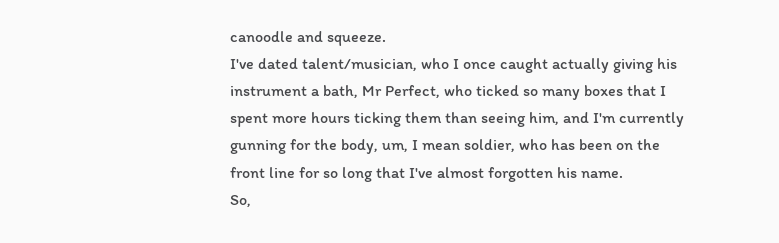canoodle and squeeze.
I've dated talent/musician, who I once caught actually giving his instrument a bath, Mr Perfect, who ticked so many boxes that I spent more hours ticking them than seeing him, and I'm currently gunning for the body, um, I mean soldier, who has been on the front line for so long that I've almost forgotten his name.
So,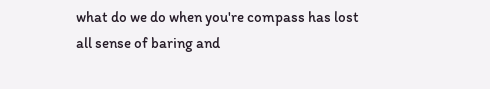what do we do when you're compass has lost all sense of baring and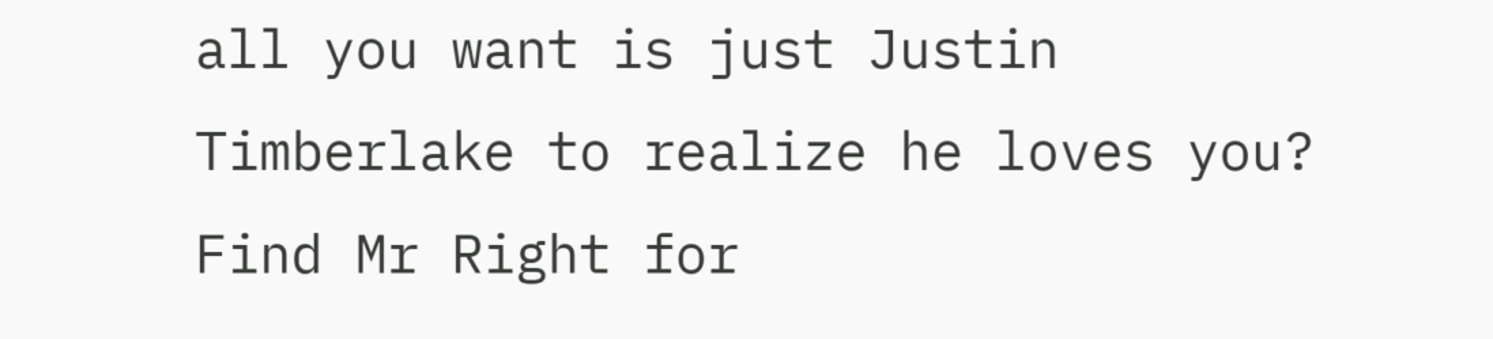all you want is just Justin Timberlake to realize he loves you? Find Mr Right for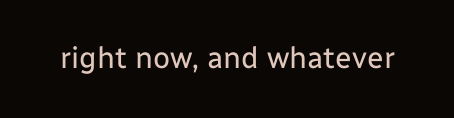right now, and whatever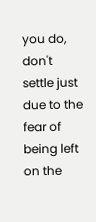you do, don't settle just due to the fear of being left on the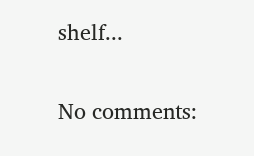shelf...

No comments: